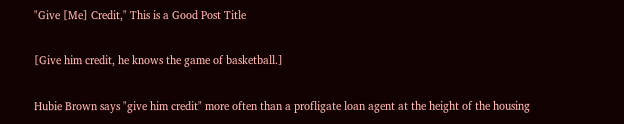"Give [Me] Credit," This is a Good Post Title

[Give him credit, he knows the game of basketball.]

Hubie Brown says "give him credit" more often than a profligate loan agent at the height of the housing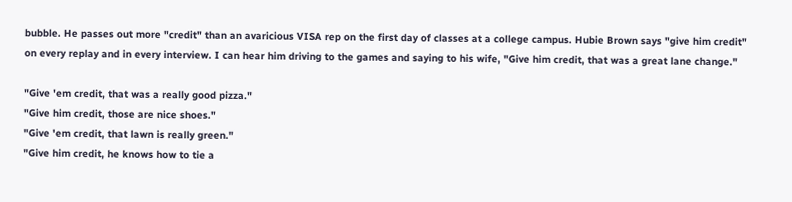bubble. He passes out more "credit" than an avaricious VISA rep on the first day of classes at a college campus. Hubie Brown says "give him credit" on every replay and in every interview. I can hear him driving to the games and saying to his wife, "Give him credit, that was a great lane change."

"Give 'em credit, that was a really good pizza."
"Give him credit, those are nice shoes."
"Give 'em credit, that lawn is really green."
"Give him credit, he knows how to tie a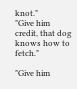knot."
"Give him credit, that dog knows how to fetch."

"Give him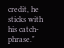credit, he sticks with his catch-phrase."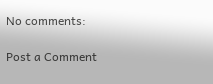No comments:

Post a Comment